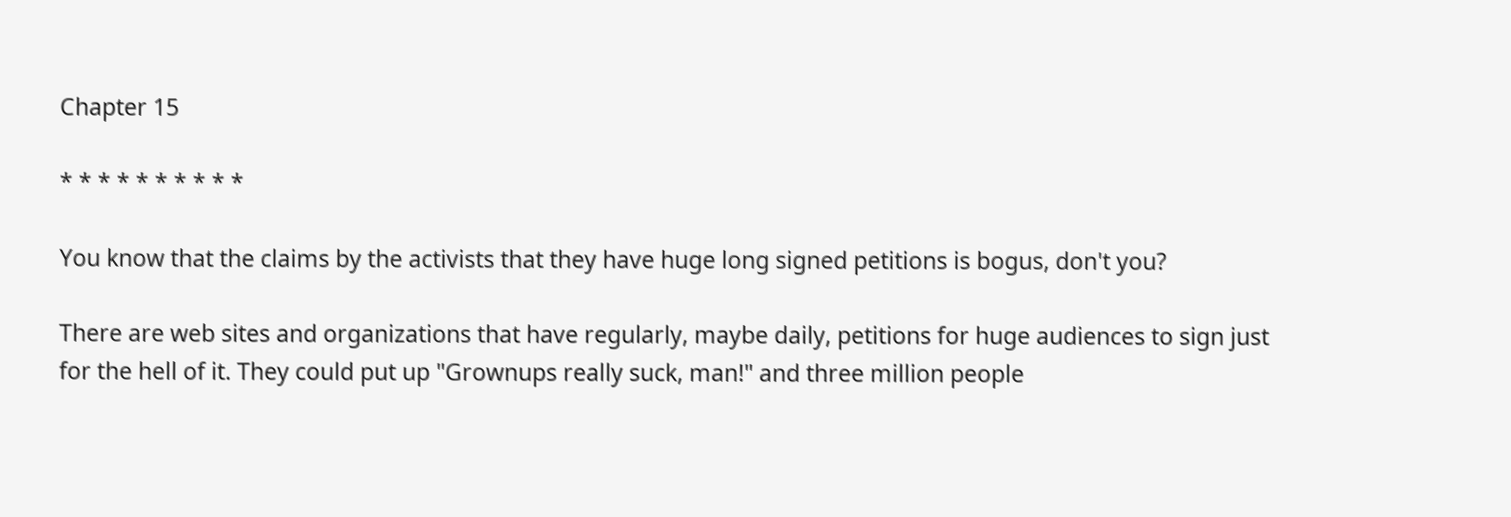Chapter 15

* * * * * * * * * *

You know that the claims by the activists that they have huge long signed petitions is bogus, don't you?

There are web sites and organizations that have regularly, maybe daily, petitions for huge audiences to sign just for the hell of it. They could put up "Grownups really suck, man!" and three million people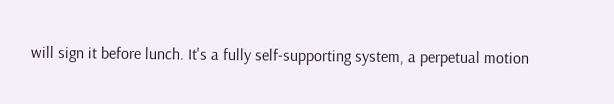will sign it before lunch. It's a fully self-supporting system, a perpetual motion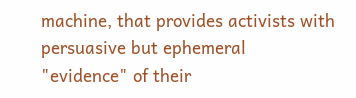machine, that provides activists with persuasive but ephemeral "evidence" of their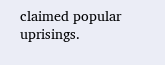claimed popular uprisings.